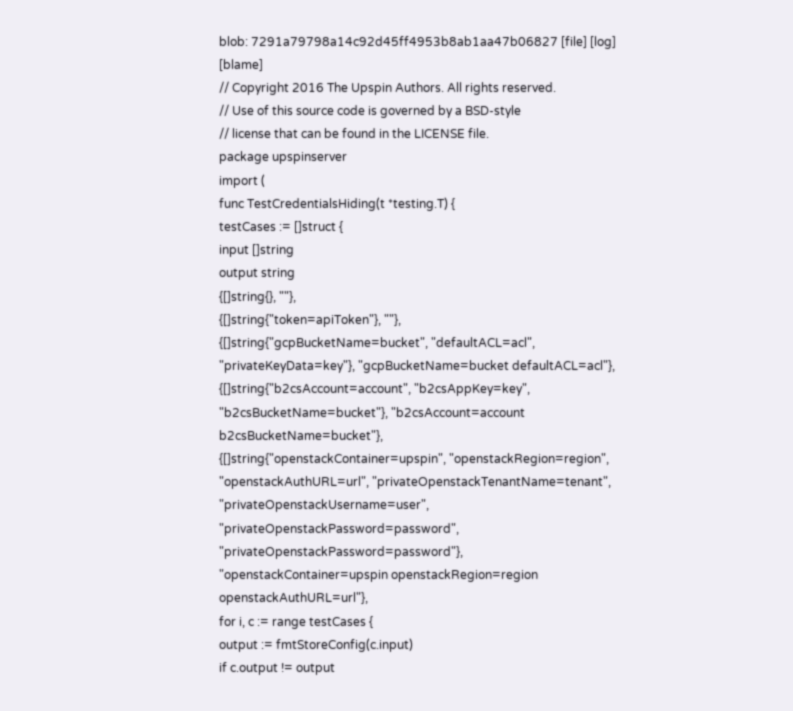blob: 7291a79798a14c92d45ff4953b8ab1aa47b06827 [file] [log] [blame]
// Copyright 2016 The Upspin Authors. All rights reserved.
// Use of this source code is governed by a BSD-style
// license that can be found in the LICENSE file.
package upspinserver
import (
func TestCredentialsHiding(t *testing.T) {
testCases := []struct {
input []string
output string
{[]string{}, ""},
{[]string{"token=apiToken"}, ""},
{[]string{"gcpBucketName=bucket", "defaultACL=acl", "privateKeyData=key"}, "gcpBucketName=bucket defaultACL=acl"},
{[]string{"b2csAccount=account", "b2csAppKey=key", "b2csBucketName=bucket"}, "b2csAccount=account b2csBucketName=bucket"},
{[]string{"openstackContainer=upspin", "openstackRegion=region", "openstackAuthURL=url", "privateOpenstackTenantName=tenant",
"privateOpenstackUsername=user", "privateOpenstackPassword=password", "privateOpenstackPassword=password"},
"openstackContainer=upspin openstackRegion=region openstackAuthURL=url"},
for i, c := range testCases {
output := fmtStoreConfig(c.input)
if c.output != output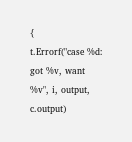{
t.Errorf("case %d: got %v, want %v", i, output, c.output)